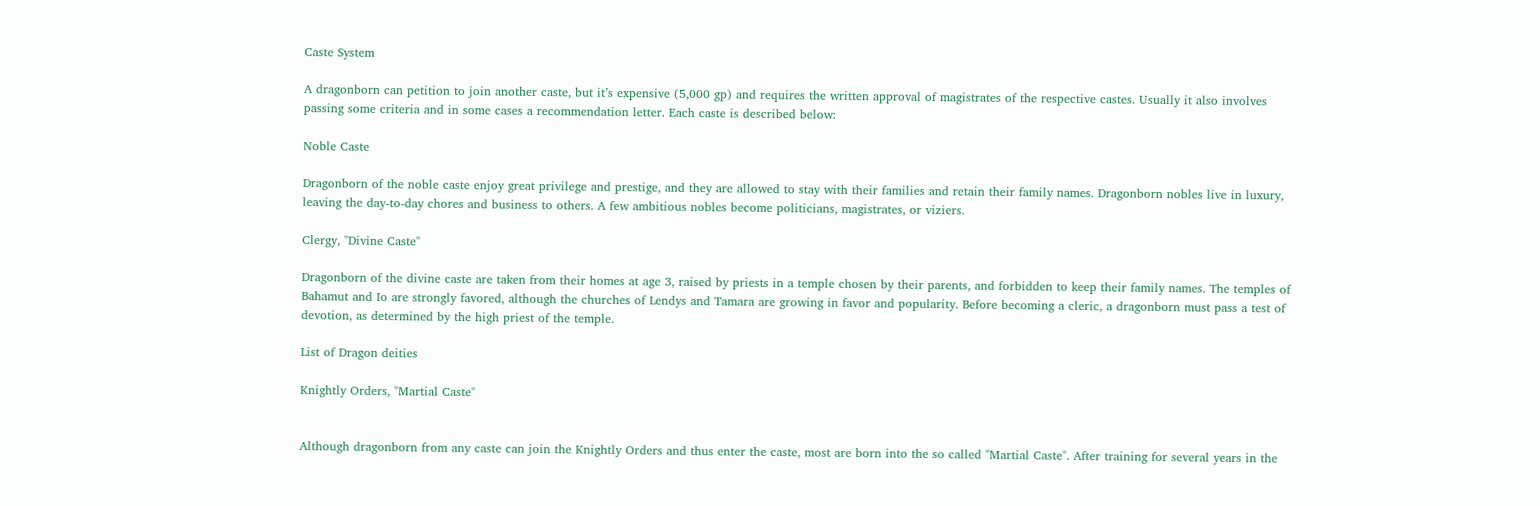Caste System

A dragonborn can petition to join another caste, but it’s expensive (5,000 gp) and requires the written approval of magistrates of the respective castes. Usually it also involves passing some criteria and in some cases a recommendation letter. Each caste is described below:

Noble Caste

Dragonborn of the noble caste enjoy great privilege and prestige, and they are allowed to stay with their families and retain their family names. Dragonborn nobles live in luxury, leaving the day-to-day chores and business to others. A few ambitious nobles become politicians, magistrates, or viziers.

Clergy, "Divine Caste"

Dragonborn of the divine caste are taken from their homes at age 3, raised by priests in a temple chosen by their parents, and forbidden to keep their family names. The temples of Bahamut and Io are strongly favored, although the churches of Lendys and Tamara are growing in favor and popularity. Before becoming a cleric, a dragonborn must pass a test of devotion, as determined by the high priest of the temple.

List of Dragon deities

Knightly Orders, "Martial Caste"


Although dragonborn from any caste can join the Knightly Orders and thus enter the caste, most are born into the so called "Martial Caste". After training for several years in the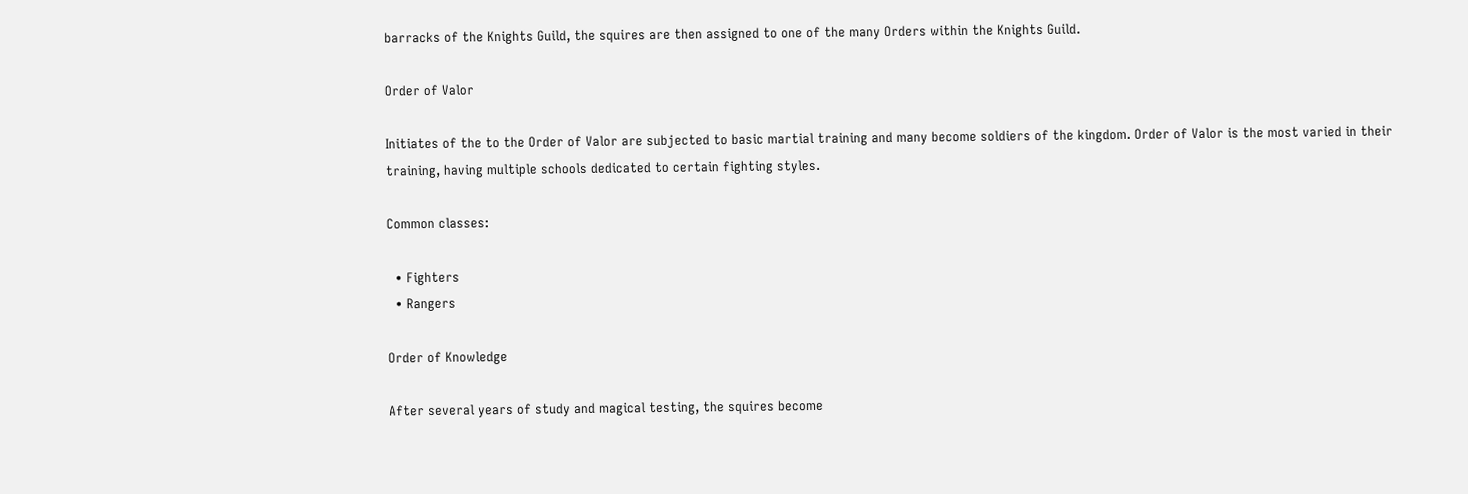barracks of the Knights Guild, the squires are then assigned to one of the many Orders within the Knights Guild.

Order of Valor

Initiates of the to the Order of Valor are subjected to basic martial training and many become soldiers of the kingdom. Order of Valor is the most varied in their training, having multiple schools dedicated to certain fighting styles.

Common classes:

  • Fighters
  • Rangers

Order of Knowledge

After several years of study and magical testing, the squires become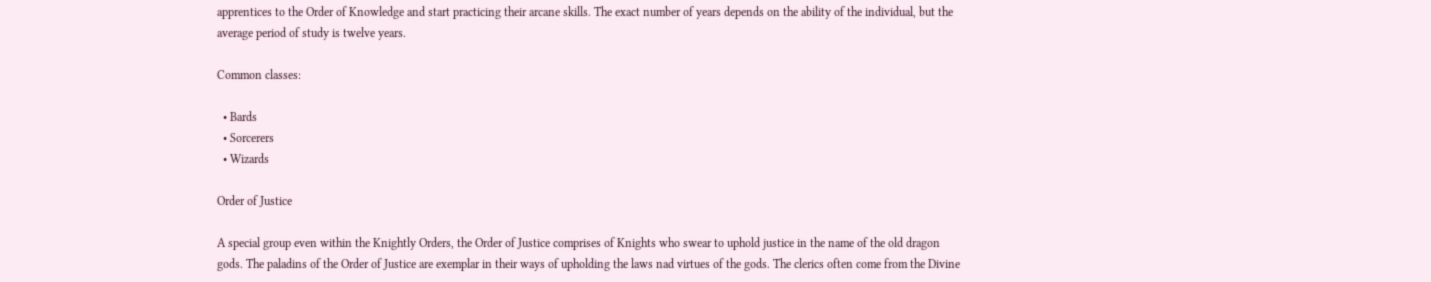apprentices to the Order of Knowledge and start practicing their arcane skills. The exact number of years depends on the ability of the individual, but the average period of study is twelve years.

Common classes:

  • Bards
  • Sorcerers
  • Wizards

Order of Justice

A special group even within the Knightly Orders, the Order of Justice comprises of Knights who swear to uphold justice in the name of the old dragon gods. The paladins of the Order of Justice are exemplar in their ways of upholding the laws nad virtues of the gods. The clerics often come from the Divine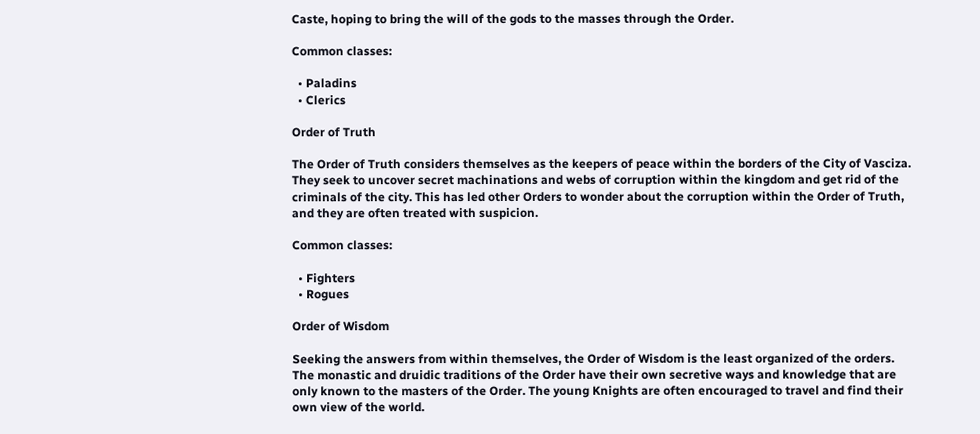Caste, hoping to bring the will of the gods to the masses through the Order.

Common classes:

  • Paladins
  • Clerics

Order of Truth

The Order of Truth considers themselves as the keepers of peace within the borders of the City of Vasciza. They seek to uncover secret machinations and webs of corruption within the kingdom and get rid of the criminals of the city. This has led other Orders to wonder about the corruption within the Order of Truth, and they are often treated with suspicion.

Common classes:

  • Fighters
  • Rogues

Order of Wisdom

Seeking the answers from within themselves, the Order of Wisdom is the least organized of the orders. The monastic and druidic traditions of the Order have their own secretive ways and knowledge that are only known to the masters of the Order. The young Knights are often encouraged to travel and find their own view of the world.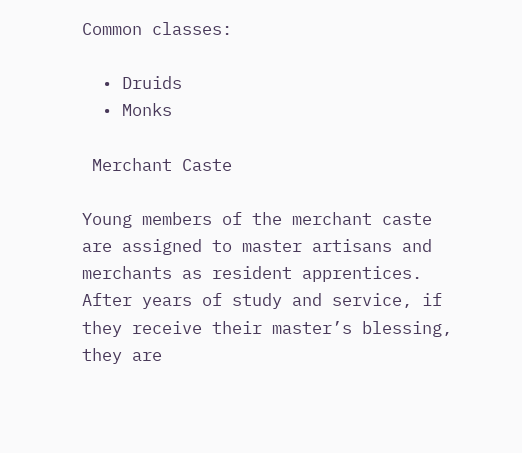Common classes:

  • Druids
  • Monks

 Merchant Caste

Young members of the merchant caste are assigned to master artisans and merchants as resident apprentices. After years of study and service, if they receive their master’s blessing, they are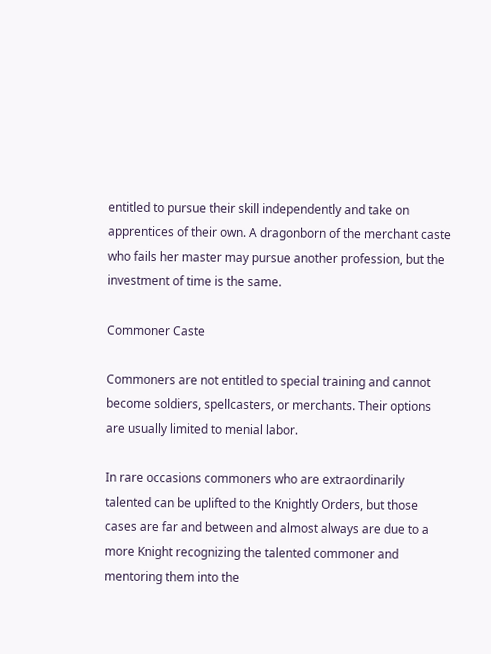entitled to pursue their skill independently and take on apprentices of their own. A dragonborn of the merchant caste who fails her master may pursue another profession, but the investment of time is the same.

Commoner Caste

Commoners are not entitled to special training and cannot become soldiers, spellcasters, or merchants. Their options are usually limited to menial labor.

In rare occasions commoners who are extraordinarily talented can be uplifted to the Knightly Orders, but those cases are far and between and almost always are due to a more Knight recognizing the talented commoner and mentoring them into the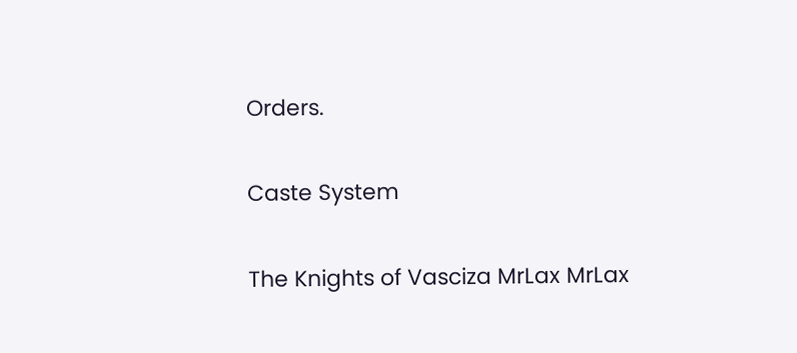Orders.

Caste System

The Knights of Vasciza MrLax MrLax